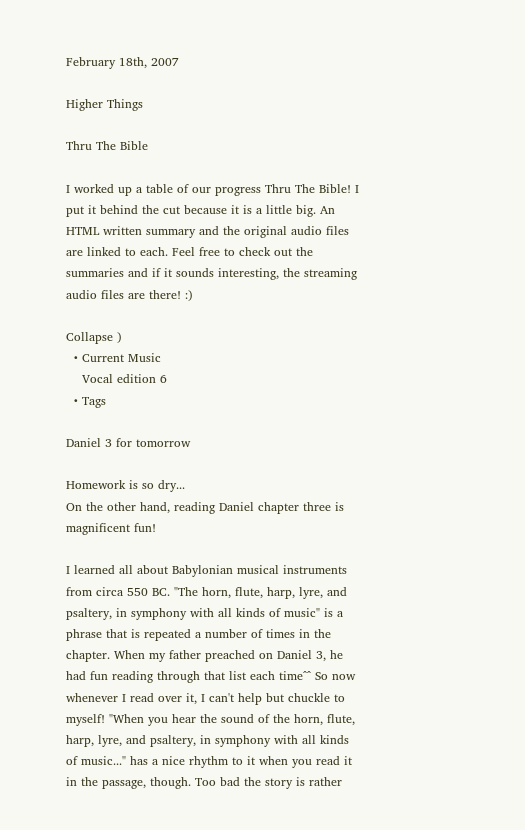February 18th, 2007

Higher Things

Thru The Bible

I worked up a table of our progress Thru The Bible! I put it behind the cut because it is a little big. An HTML written summary and the original audio files are linked to each. Feel free to check out the summaries and if it sounds interesting, the streaming audio files are there! :)

Collapse )
  • Current Music
    Vocal edition 6
  • Tags

Daniel 3 for tomorrow

Homework is so dry...
On the other hand, reading Daniel chapter three is magnificent fun!

I learned all about Babylonian musical instruments from circa 550 BC. "The horn, flute, harp, lyre, and psaltery, in symphony with all kinds of music" is a phrase that is repeated a number of times in the chapter. When my father preached on Daniel 3, he had fun reading through that list each time^^ So now whenever I read over it, I can't help but chuckle to myself! "When you hear the sound of the horn, flute, harp, lyre, and psaltery, in symphony with all kinds of music..." has a nice rhythm to it when you read it in the passage, though. Too bad the story is rather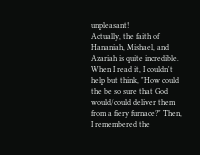unpleasant!
Actually, the faith of Hananiah, Mishael, and Azariah is quite incredible. When I read it, I couldn't help but think, "How could the be so sure that God would/could deliver them from a fiery furnace?" Then, I remembered the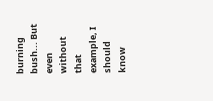burning bush... But even without that example, I should know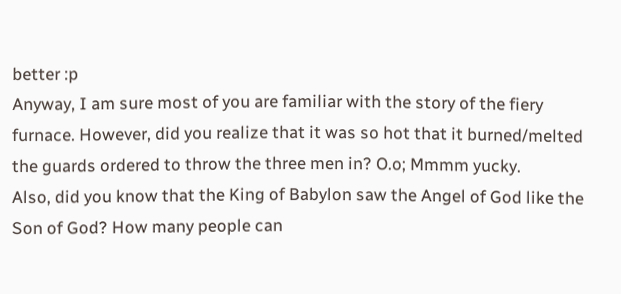better :p
Anyway, I am sure most of you are familiar with the story of the fiery furnace. However, did you realize that it was so hot that it burned/melted the guards ordered to throw the three men in? O.o; Mmmm yucky.
Also, did you know that the King of Babylon saw the Angel of God like the Son of God? How many people can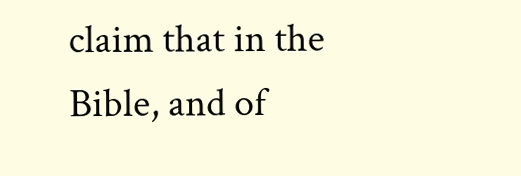claim that in the Bible, and of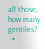all those, how many gentiles?
  •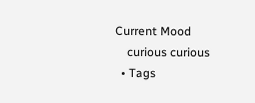Current Mood
    curious curious
  • Tags